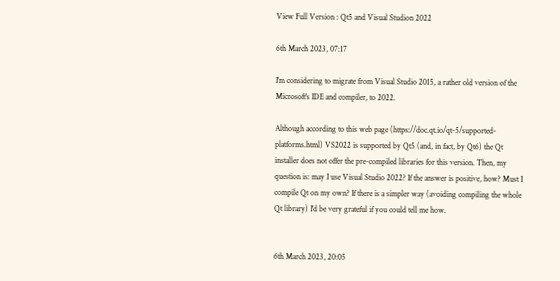View Full Version : Qt5 and Visual Studion 2022

6th March 2023, 07:17

I'm considering to migrate from Visual Studio 2015, a rather old version of the Microsoft's IDE and compiler, to 2022.

Although according to this web page (https://doc.qt.io/qt-5/supported-platforms.html) VS2022 is supported by Qt5 (and, in fact, by Qt6) the Qt installer does not offer the pre-compiled libraries for this version. Then, my question is: may I use Visual Studio 2022? If the answer is positive, how? Must I compile Qt on my own? If there is a simpler way (avoiding compiling the whole Qt library) I'd be very grateful if you could tell me how.


6th March 2023, 20:05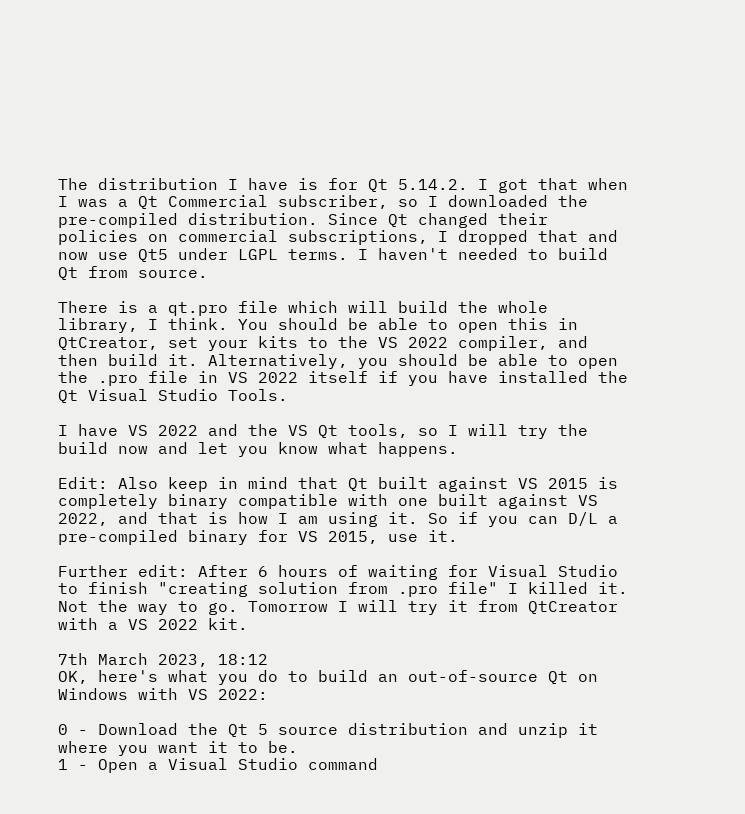The distribution I have is for Qt 5.14.2. I got that when I was a Qt Commercial subscriber, so I downloaded the pre-compiled distribution. Since Qt changed their policies on commercial subscriptions, I dropped that and now use Qt5 under LGPL terms. I haven't needed to build Qt from source.

There is a qt.pro file which will build the whole library, I think. You should be able to open this in QtCreator, set your kits to the VS 2022 compiler, and then build it. Alternatively, you should be able to open the .pro file in VS 2022 itself if you have installed the Qt Visual Studio Tools.

I have VS 2022 and the VS Qt tools, so I will try the build now and let you know what happens.

Edit: Also keep in mind that Qt built against VS 2015 is completely binary compatible with one built against VS 2022, and that is how I am using it. So if you can D/L a pre-compiled binary for VS 2015, use it.

Further edit: After 6 hours of waiting for Visual Studio to finish "creating solution from .pro file" I killed it. Not the way to go. Tomorrow I will try it from QtCreator with a VS 2022 kit.

7th March 2023, 18:12
OK, here's what you do to build an out-of-source Qt on Windows with VS 2022:

0 - Download the Qt 5 source distribution and unzip it where you want it to be.
1 - Open a Visual Studio command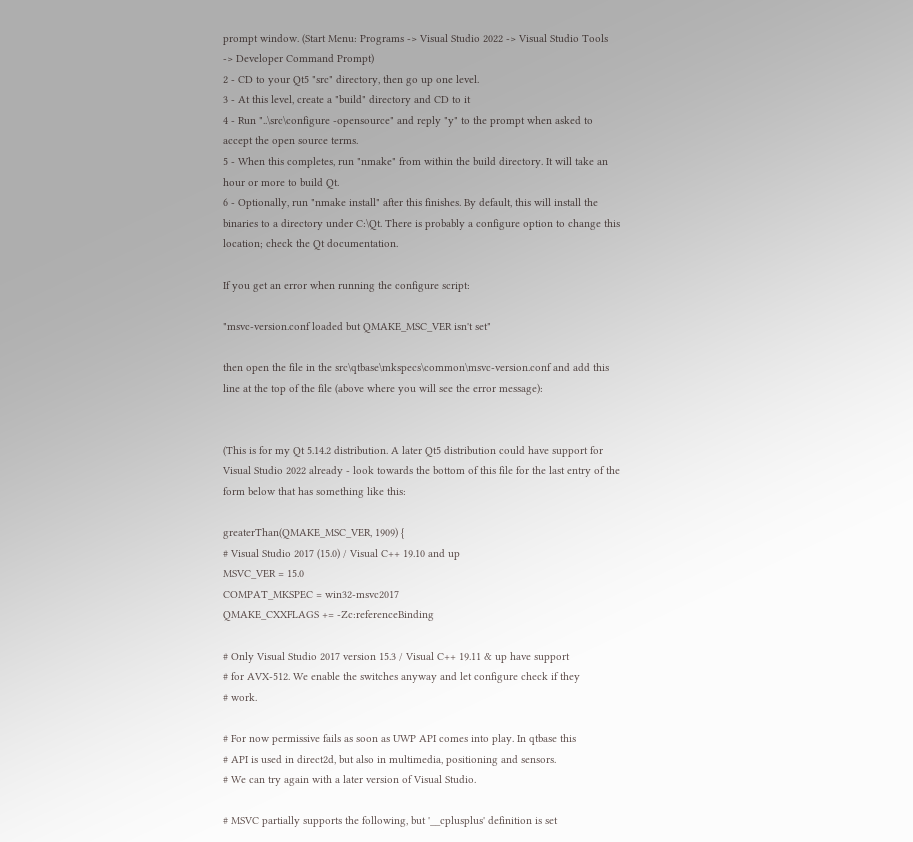prompt window. (Start Menu: Programs -> Visual Studio 2022 -> Visual Studio Tools -> Developer Command Prompt)
2 - CD to your Qt5 "src" directory, then go up one level.
3 - At this level, create a "build" directory and CD to it
4 - Run "..\src\configure -opensource" and reply "y" to the prompt when asked to accept the open source terms.
5 - When this completes, run "nmake" from within the build directory. It will take an hour or more to build Qt.
6 - Optionally, run "nmake install" after this finishes. By default, this will install the binaries to a directory under C:\Qt. There is probably a configure option to change this location; check the Qt documentation.

If you get an error when running the configure script:

"msvc-version.conf loaded but QMAKE_MSC_VER isn't set"

then open the file in the src\qtbase\mkspecs\common\msvc-version.conf and add this line at the top of the file (above where you will see the error message):


(This is for my Qt 5.14.2 distribution. A later Qt5 distribution could have support for Visual Studio 2022 already - look towards the bottom of this file for the last entry of the form below that has something like this:

greaterThan(QMAKE_MSC_VER, 1909) {
# Visual Studio 2017 (15.0) / Visual C++ 19.10 and up
MSVC_VER = 15.0
COMPAT_MKSPEC = win32-msvc2017
QMAKE_CXXFLAGS += -Zc:referenceBinding

# Only Visual Studio 2017 version 15.3 / Visual C++ 19.11 & up have support
# for AVX-512. We enable the switches anyway and let configure check if they
# work.

# For now permissive fails as soon as UWP API comes into play. In qtbase this
# API is used in direct2d, but also in multimedia, positioning and sensors.
# We can try again with a later version of Visual Studio.

# MSVC partially supports the following, but '__cplusplus' definition is set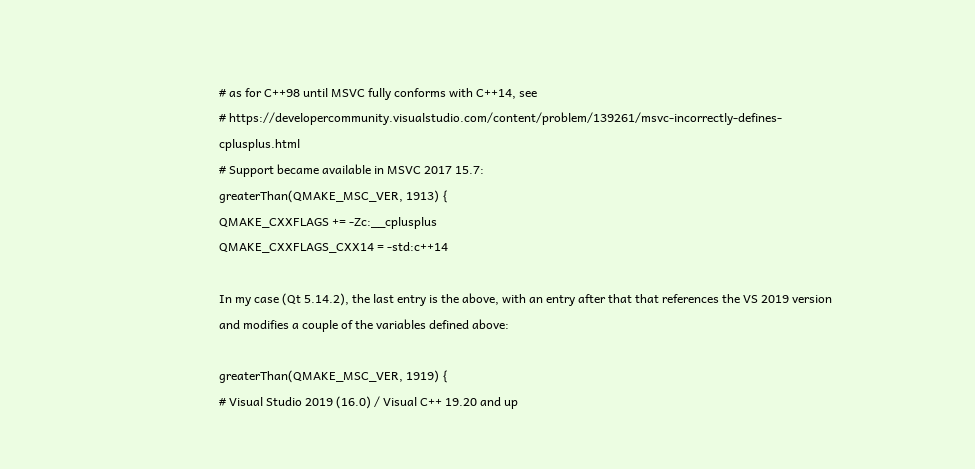# as for C++98 until MSVC fully conforms with C++14, see
# https://developercommunity.visualstudio.com/content/problem/139261/msvc-incorrectly-defines-cplusplus.html
# Support became available in MSVC 2017 15.7:
greaterThan(QMAKE_MSC_VER, 1913) {
QMAKE_CXXFLAGS += -Zc:__cplusplus
QMAKE_CXXFLAGS_CXX14 = -std:c++14

In my case (Qt 5.14.2), the last entry is the above, with an entry after that that references the VS 2019 version and modifies a couple of the variables defined above:

greaterThan(QMAKE_MSC_VER, 1919) {
# Visual Studio 2019 (16.0) / Visual C++ 19.20 and up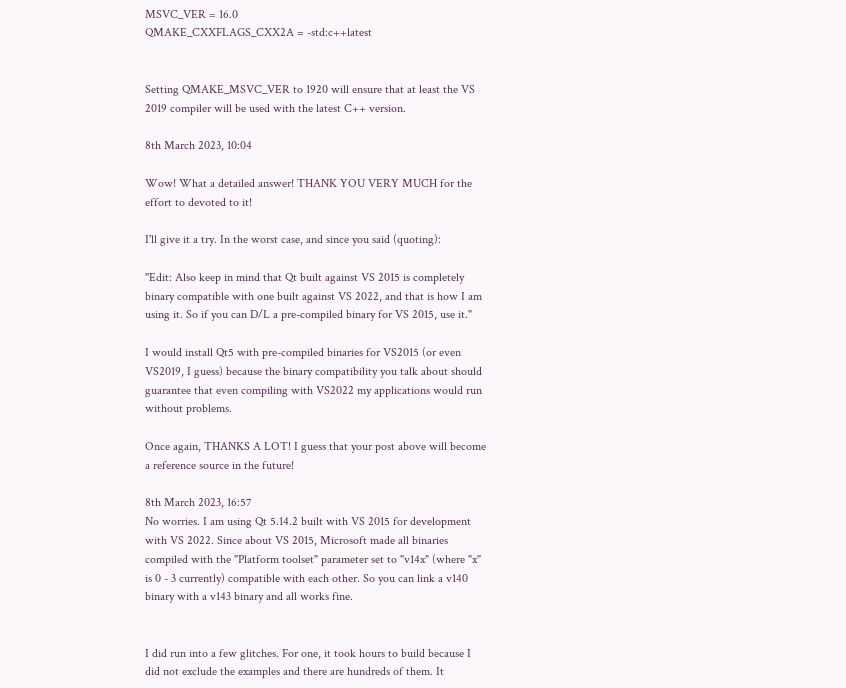MSVC_VER = 16.0
QMAKE_CXXFLAGS_CXX2A = -std:c++latest


Setting QMAKE_MSVC_VER to 1920 will ensure that at least the VS 2019 compiler will be used with the latest C++ version.

8th March 2023, 10:04

Wow! What a detailed answer! THANK YOU VERY MUCH for the effort to devoted to it!

I'll give it a try. In the worst case, and since you said (quoting):

"Edit: Also keep in mind that Qt built against VS 2015 is completely binary compatible with one built against VS 2022, and that is how I am using it. So if you can D/L a pre-compiled binary for VS 2015, use it."

I would install Qt5 with pre-compiled binaries for VS2015 (or even VS2019, I guess) because the binary compatibility you talk about should guarantee that even compiling with VS2022 my applications would run without problems.

Once again, THANKS A LOT! I guess that your post above will become a reference source in the future!

8th March 2023, 16:57
No worries. I am using Qt 5.14.2 built with VS 2015 for development with VS 2022. Since about VS 2015, Microsoft made all binaries compiled with the "Platform toolset" parameter set to "v14x" (where "x" is 0 - 3 currently) compatible with each other. So you can link a v140 binary with a v143 binary and all works fine.


I did run into a few glitches. For one, it took hours to build because I did not exclude the examples and there are hundreds of them. It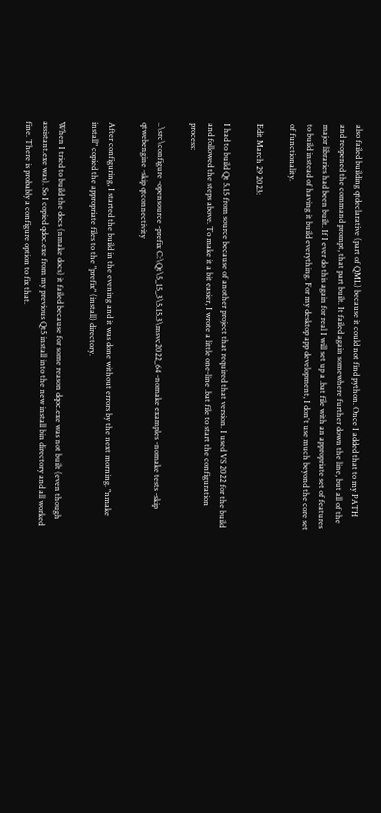also failed building qtdeclarative (part of QML) because it could not find python. Once I added that to my PATH and reopened the command prompt, that part built. It failed again somewhere further down the line, but all of the major libraries had been built. If I ever do this again for real I will set up a .bat file with an appropriate set of features to build instead of having it build everything. For my desktop app development, I don't use much beyond the core set of functionality.

Edit March 29 2023:

I had to build Qt 5.15 from source because of another project that required that version. I used VS 2022 for the build and followed the steps above. To make it a bit easier, I wrote a little one-line .bat file to start the configuration process:

..\src\configure -opensource -prefix C:\Qt\5_15_3\5.15.3\msvc2022_64 -nomake examples -nomake tests -skip qtwebengine -skip qtconnectivity

After configuring, I started the build in the evening and it was done without errors by the next morning. "nmake install" copied the appropriate files to the "prefix" (install) directory.

When I tried to build the docs (nmake docs) it failed because for some reason dqoc.exe was not built (even though assistant.exe was). So I copied qdoc.exe from my previous Qt5 install into the new install bin directory and all worked fine. There is probably a configure option to fix that.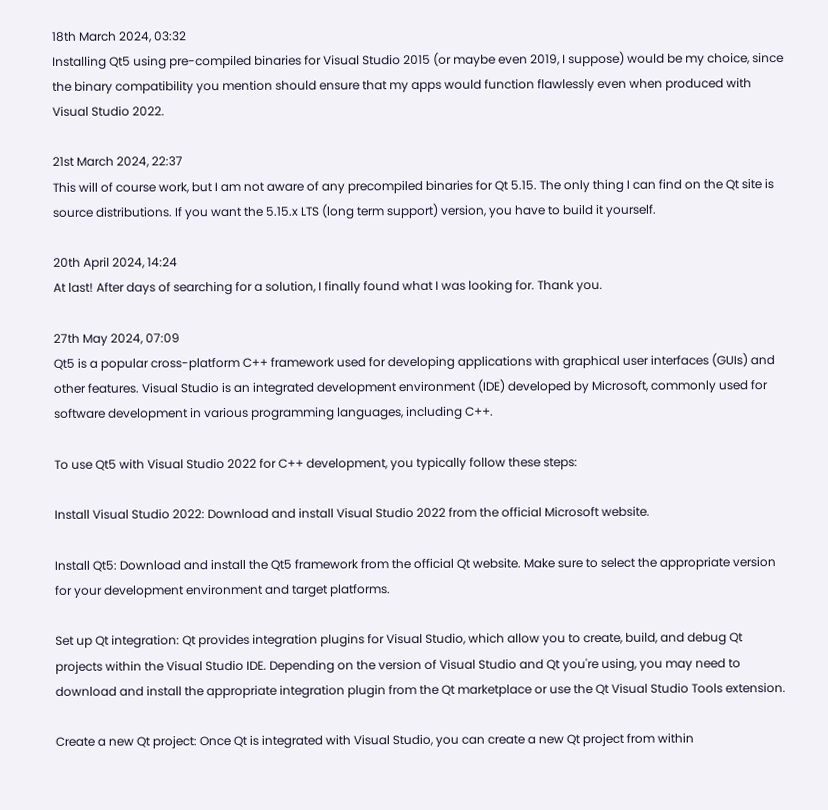18th March 2024, 03:32
Installing Qt5 using pre-compiled binaries for Visual Studio 2015 (or maybe even 2019, I suppose) would be my choice, since the binary compatibility you mention should ensure that my apps would function flawlessly even when produced with Visual Studio 2022.

21st March 2024, 22:37
This will of course work, but I am not aware of any precompiled binaries for Qt 5.15. The only thing I can find on the Qt site is source distributions. If you want the 5.15.x LTS (long term support) version, you have to build it yourself.

20th April 2024, 14:24
At last! After days of searching for a solution, I finally found what I was looking for. Thank you.

27th May 2024, 07:09
Qt5 is a popular cross-platform C++ framework used for developing applications with graphical user interfaces (GUIs) and other features. Visual Studio is an integrated development environment (IDE) developed by Microsoft, commonly used for software development in various programming languages, including C++.

To use Qt5 with Visual Studio 2022 for C++ development, you typically follow these steps:

Install Visual Studio 2022: Download and install Visual Studio 2022 from the official Microsoft website.

Install Qt5: Download and install the Qt5 framework from the official Qt website. Make sure to select the appropriate version for your development environment and target platforms.

Set up Qt integration: Qt provides integration plugins for Visual Studio, which allow you to create, build, and debug Qt projects within the Visual Studio IDE. Depending on the version of Visual Studio and Qt you're using, you may need to download and install the appropriate integration plugin from the Qt marketplace or use the Qt Visual Studio Tools extension.

Create a new Qt project: Once Qt is integrated with Visual Studio, you can create a new Qt project from within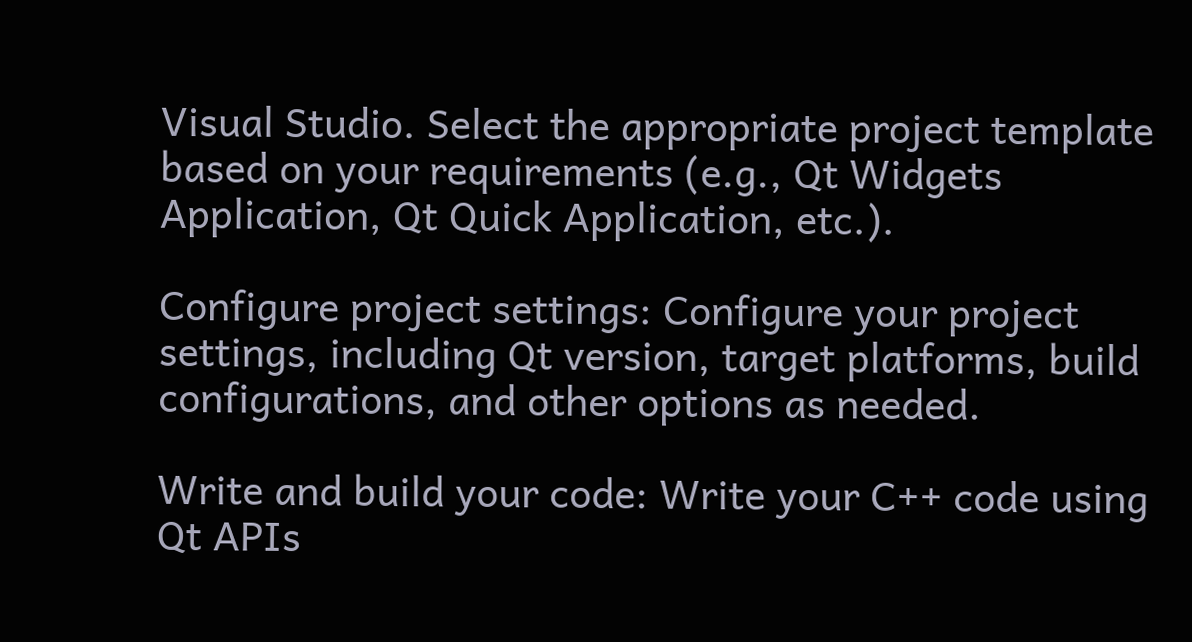Visual Studio. Select the appropriate project template based on your requirements (e.g., Qt Widgets Application, Qt Quick Application, etc.).

Configure project settings: Configure your project settings, including Qt version, target platforms, build configurations, and other options as needed.

Write and build your code: Write your C++ code using Qt APIs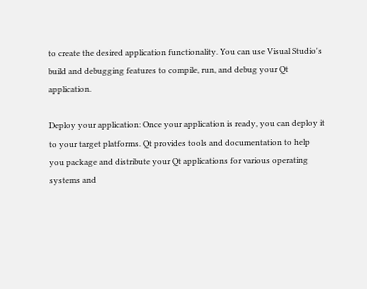to create the desired application functionality. You can use Visual Studio's build and debugging features to compile, run, and debug your Qt application.

Deploy your application: Once your application is ready, you can deploy it to your target platforms. Qt provides tools and documentation to help you package and distribute your Qt applications for various operating systems and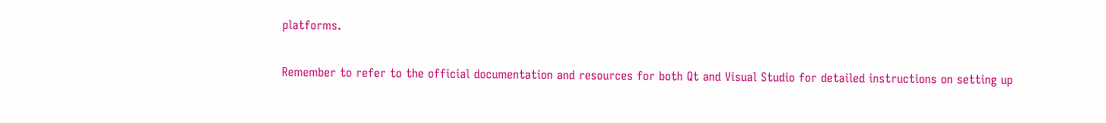platforms.

Remember to refer to the official documentation and resources for both Qt and Visual Studio for detailed instructions on setting up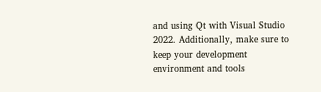and using Qt with Visual Studio 2022. Additionally, make sure to keep your development environment and tools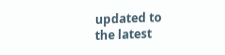updated to the latest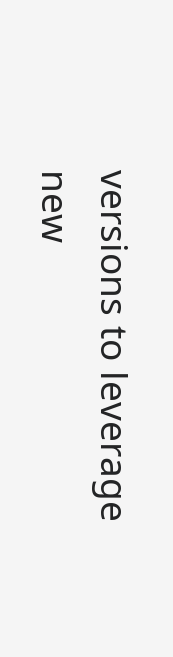versions to leverage new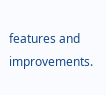features and improvements.